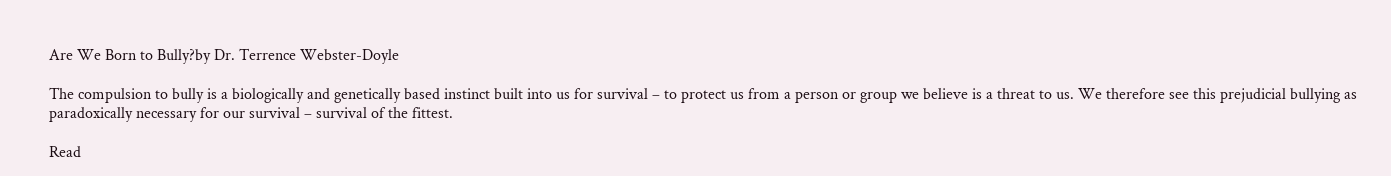Are We Born to Bully?by Dr. Terrence Webster-Doyle

The compulsion to bully is a biologically and genetically based instinct built into us for survival – to protect us from a person or group we believe is a threat to us. We therefore see this prejudicial bullying as paradoxically necessary for our survival – survival of the fittest.

Read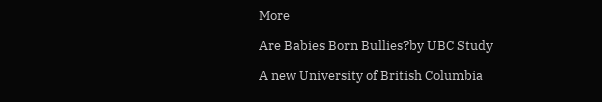More

Are Babies Born Bullies?by UBC Study

A new University of British Columbia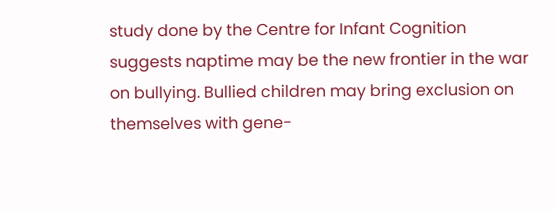study done by the Centre for Infant Cognition suggests naptime may be the new frontier in the war on bullying. Bullied children may bring exclusion on themselves with gene-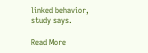linked behavior, study says.

Read More